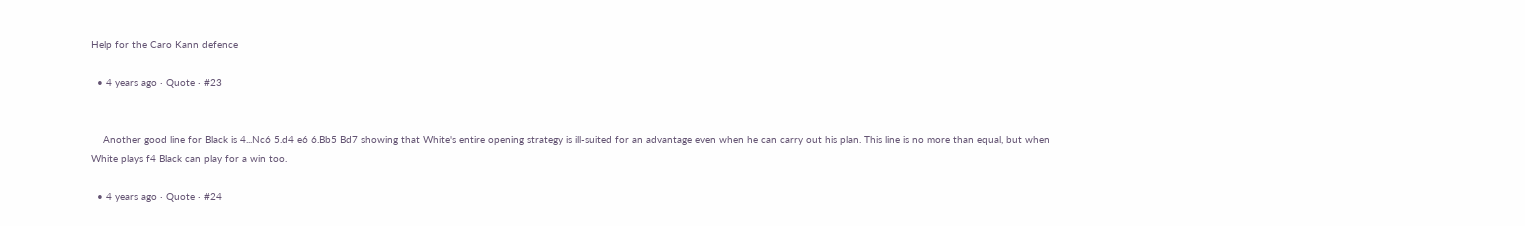Help for the Caro Kann defence

  • 4 years ago · Quote · #23


    Another good line for Black is 4...Nc6 5.d4 e6 6.Bb5 Bd7 showing that White's entire opening strategy is ill-suited for an advantage even when he can carry out his plan. This line is no more than equal, but when White plays f4 Black can play for a win too.

  • 4 years ago · Quote · #24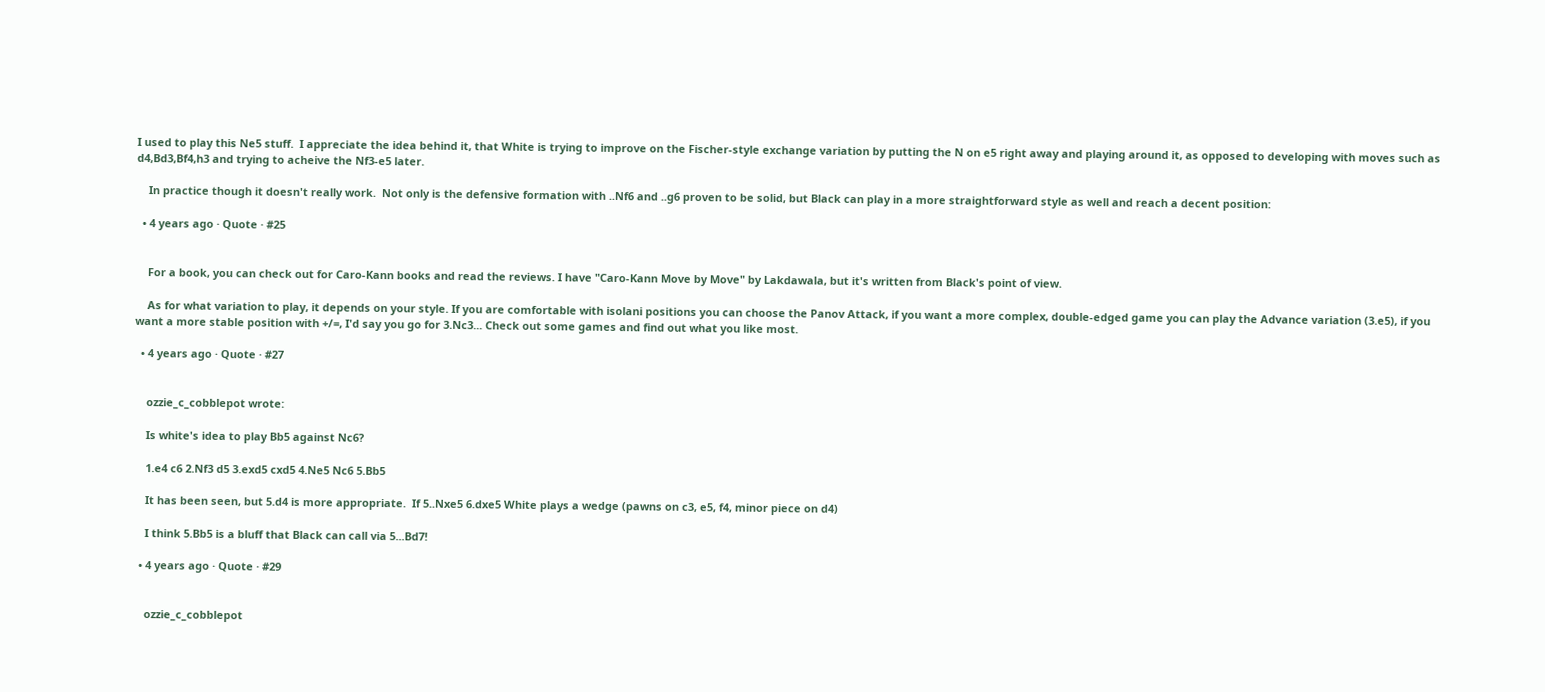I used to play this Ne5 stuff.  I appreciate the idea behind it, that White is trying to improve on the Fischer-style exchange variation by putting the N on e5 right away and playing around it, as opposed to developing with moves such as d4,Bd3,Bf4,h3 and trying to acheive the Nf3-e5 later.

    In practice though it doesn't really work.  Not only is the defensive formation with ..Nf6 and ..g6 proven to be solid, but Black can play in a more straightforward style as well and reach a decent position:

  • 4 years ago · Quote · #25


    For a book, you can check out for Caro-Kann books and read the reviews. I have "Caro-Kann Move by Move" by Lakdawala, but it's written from Black's point of view.

    As for what variation to play, it depends on your style. If you are comfortable with isolani positions you can choose the Panov Attack, if you want a more complex, double-edged game you can play the Advance variation (3.e5), if you want a more stable position with +/=, I'd say you go for 3.Nc3... Check out some games and find out what you like most.

  • 4 years ago · Quote · #27


    ozzie_c_cobblepot wrote:

    Is white's idea to play Bb5 against Nc6?

    1.e4 c6 2.Nf3 d5 3.exd5 cxd5 4.Ne5 Nc6 5.Bb5

    It has been seen, but 5.d4 is more appropriate.  If 5..Nxe5 6.dxe5 White plays a wedge (pawns on c3, e5, f4, minor piece on d4)

    I think 5.Bb5 is a bluff that Black can call via 5...Bd7!

  • 4 years ago · Quote · #29


    ozzie_c_cobblepot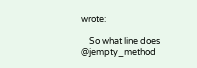wrote:

    So what line does @jempty_method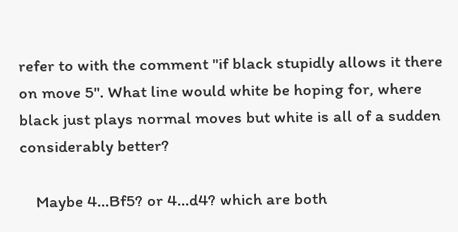refer to with the comment "if black stupidly allows it there on move 5". What line would white be hoping for, where black just plays normal moves but white is all of a sudden considerably better?

    Maybe 4...Bf5? or 4...d4? which are both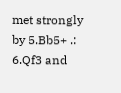met strongly by 5.Bb5+ .: 6.Qf3 and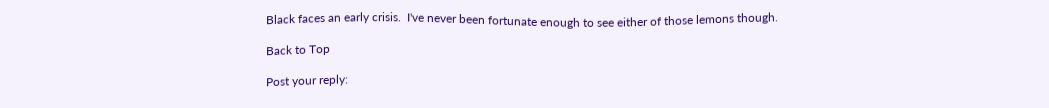Black faces an early crisis.  I've never been fortunate enough to see either of those lemons though.

Back to Top

Post your reply: